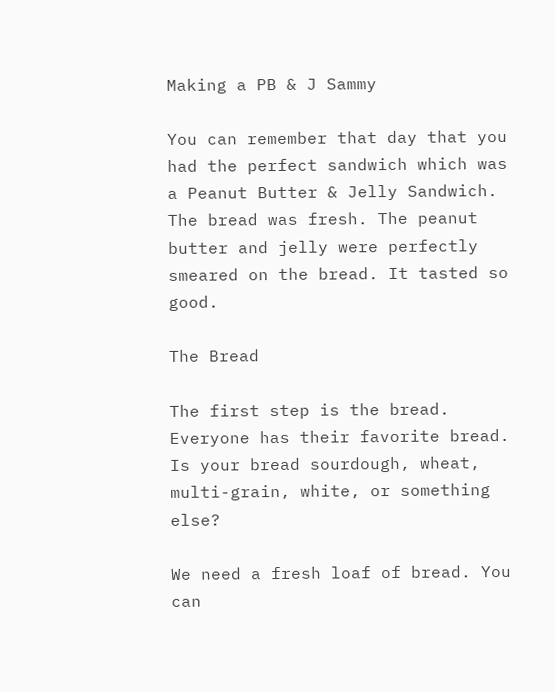Making a PB & J Sammy

You can remember that day that you had the perfect sandwich which was a Peanut Butter & Jelly Sandwich. The bread was fresh. The peanut butter and jelly were perfectly smeared on the bread. It tasted so good.

The Bread

The first step is the bread. Everyone has their favorite bread. Is your bread sourdough, wheat, multi-grain, white, or something else?

We need a fresh loaf of bread. You can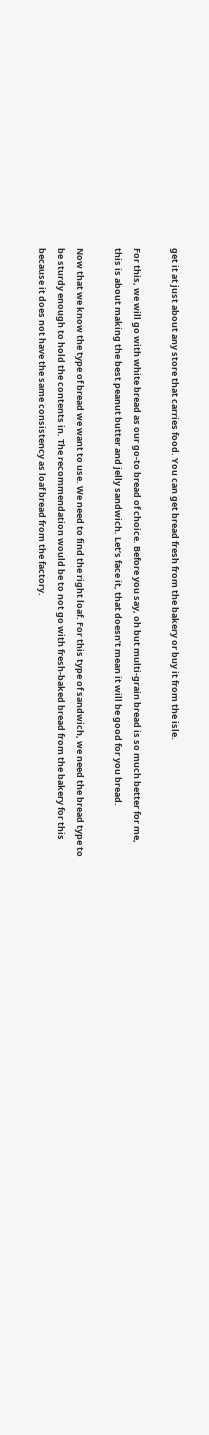get it at just about any store that carries food. You can get bread fresh from the bakery or buy it from the isle.

For this, we will go with white bread as our go-to bread of choice. Before you say, oh but multi-grain bread is so much better for me, this is about making the best peanut butter and jelly sandwich. Let’s face it, that doesn’t mean it will be good for you bread.

Now that we know the type of bread we want to use. We need to find the right loaf. For this type of sandwich, we need the bread type to be sturdy enough to hold the contents in. The recommendation would be to not go with fresh-baked bread from the bakery for this because it does not have the same consistency as loaf bread from the factory.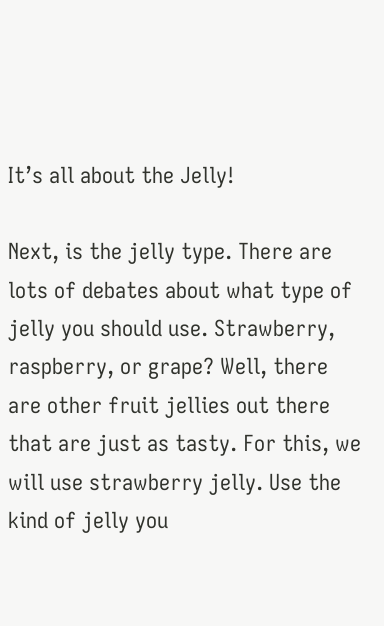It’s all about the Jelly!

Next, is the jelly type. There are lots of debates about what type of jelly you should use. Strawberry, raspberry, or grape? Well, there are other fruit jellies out there that are just as tasty. For this, we will use strawberry jelly. Use the kind of jelly you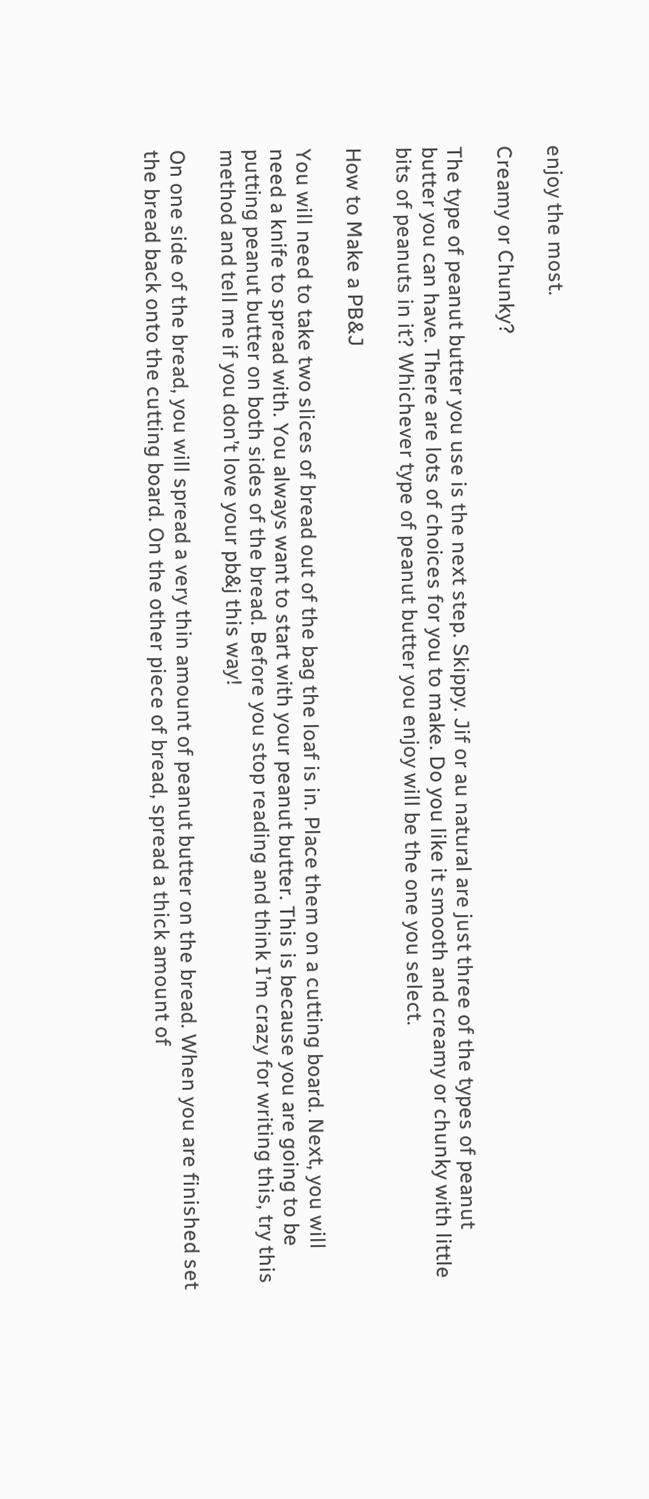enjoy the most.

Creamy or Chunky?

The type of peanut butter you use is the next step. Skippy. Jif or au natural are just three of the types of peanut butter you can have. There are lots of choices for you to make. Do you like it smooth and creamy or chunky with little bits of peanuts in it? Whichever type of peanut butter you enjoy will be the one you select.

How to Make a PB&J

You will need to take two slices of bread out of the bag the loaf is in. Place them on a cutting board. Next, you will need a knife to spread with. You always want to start with your peanut butter. This is because you are going to be putting peanut butter on both sides of the bread. Before you stop reading and think I’m crazy for writing this, try this method and tell me if you don’t love your pb&j this way!

On one side of the bread, you will spread a very thin amount of peanut butter on the bread. When you are finished set the bread back onto the cutting board. On the other piece of bread, spread a thick amount of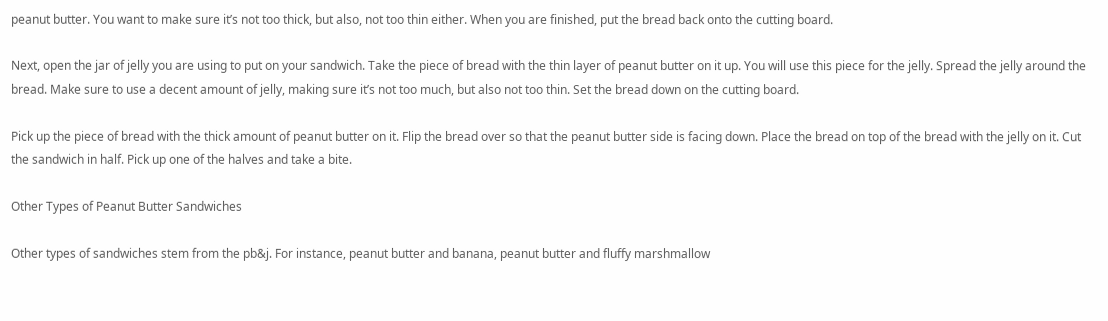peanut butter. You want to make sure it’s not too thick, but also, not too thin either. When you are finished, put the bread back onto the cutting board.

Next, open the jar of jelly you are using to put on your sandwich. Take the piece of bread with the thin layer of peanut butter on it up. You will use this piece for the jelly. Spread the jelly around the bread. Make sure to use a decent amount of jelly, making sure it’s not too much, but also not too thin. Set the bread down on the cutting board.

Pick up the piece of bread with the thick amount of peanut butter on it. Flip the bread over so that the peanut butter side is facing down. Place the bread on top of the bread with the jelly on it. Cut the sandwich in half. Pick up one of the halves and take a bite.

Other Types of Peanut Butter Sandwiches

Other types of sandwiches stem from the pb&j. For instance, peanut butter and banana, peanut butter and fluffy marshmallow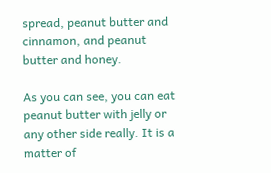spread, peanut butter and cinnamon, and peanut butter and honey.

As you can see, you can eat peanut butter with jelly or any other side really. It is a matter of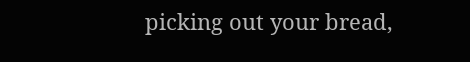picking out your bread,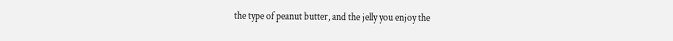the type of peanut butter, and the jelly you enjoy the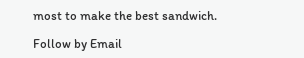most to make the best sandwich.

Follow by Email